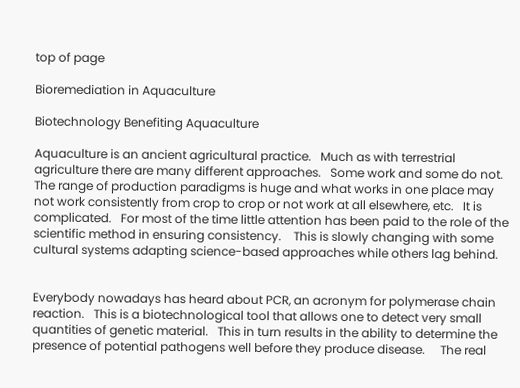top of page

Bioremediation in Aquaculture

Biotechnology Benefiting Aquaculture

Aquaculture is an ancient agricultural practice.   Much as with terrestrial agriculture there are many different approaches.   Some work and some do not.   The range of production paradigms is huge and what works in one place may not work consistently from crop to crop or not work at all elsewhere, etc.   It is complicated.   For most of the time little attention has been paid to the role of the scientific method in ensuring consistency.    This is slowly changing with some cultural systems adapting science-based approaches while others lag behind.


Everybody nowadays has heard about PCR, an acronym for polymerase chain reaction.   This is a biotechnological tool that allows one to detect very small quantities of genetic material.   This in turn results in the ability to determine the presence of potential pathogens well before they produce disease.     The real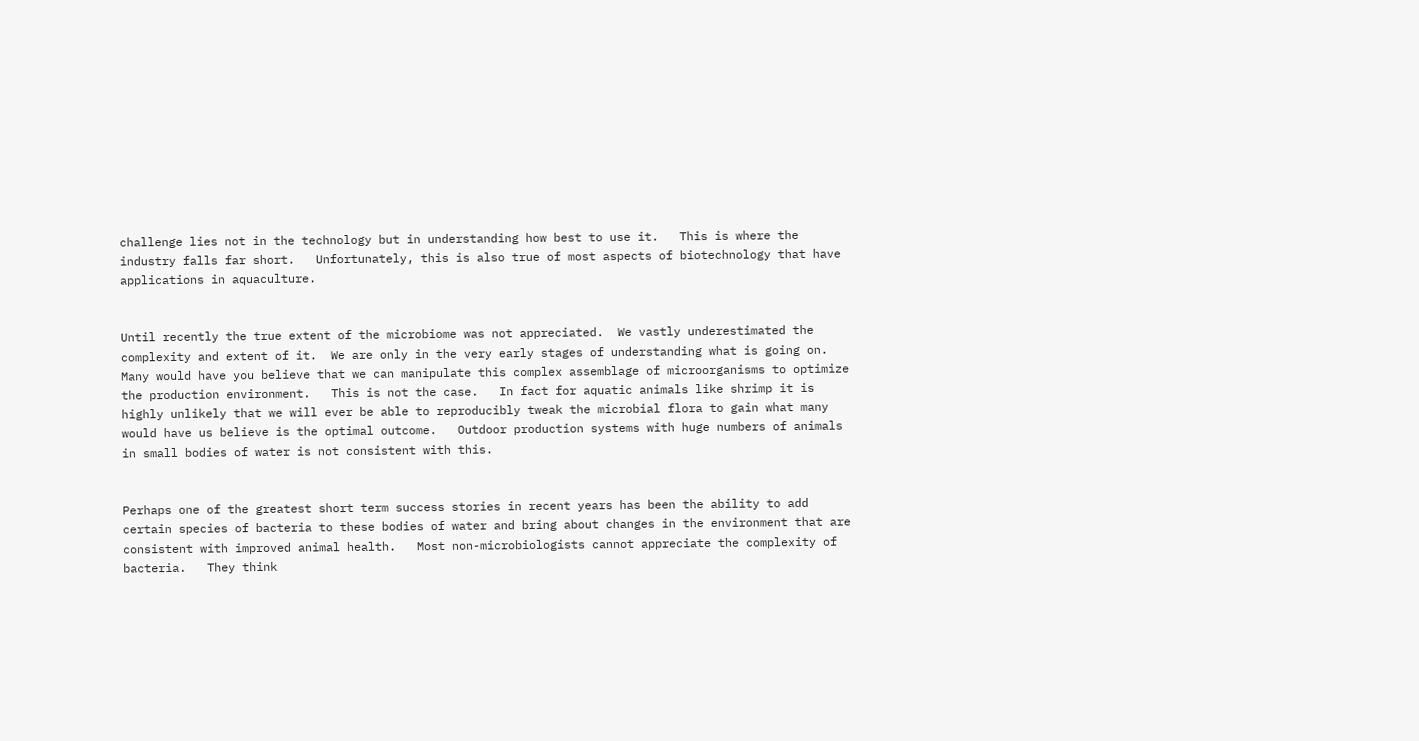challenge lies not in the technology but in understanding how best to use it.   This is where the industry falls far short.   Unfortunately, this is also true of most aspects of biotechnology that have applications in aquaculture.


Until recently the true extent of the microbiome was not appreciated.  We vastly underestimated the complexity and extent of it.  We are only in the very early stages of understanding what is going on.   Many would have you believe that we can manipulate this complex assemblage of microorganisms to optimize the production environment.   This is not the case.   In fact for aquatic animals like shrimp it is highly unlikely that we will ever be able to reproducibly tweak the microbial flora to gain what many would have us believe is the optimal outcome.   Outdoor production systems with huge numbers of animals in small bodies of water is not consistent with this.


Perhaps one of the greatest short term success stories in recent years has been the ability to add certain species of bacteria to these bodies of water and bring about changes in the environment that are consistent with improved animal health.   Most non-microbiologists cannot appreciate the complexity of bacteria.   They think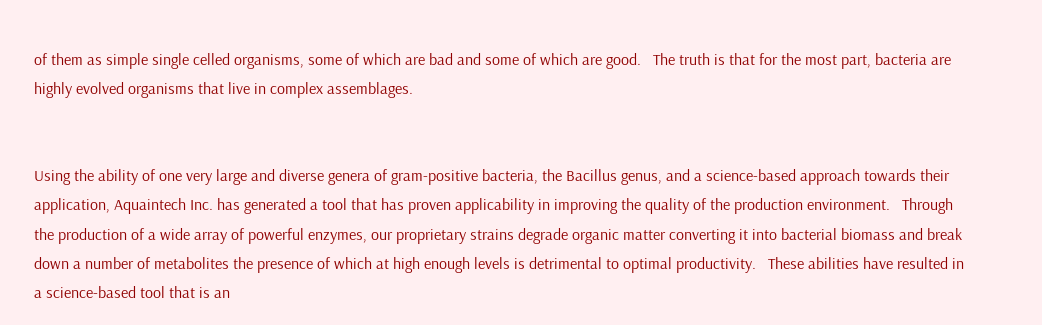of them as simple single celled organisms, some of which are bad and some of which are good.   The truth is that for the most part, bacteria are highly evolved organisms that live in complex assemblages.


Using the ability of one very large and diverse genera of gram-positive bacteria, the Bacillus genus, and a science-based approach towards their application, Aquaintech Inc. has generated a tool that has proven applicability in improving the quality of the production environment.   Through the production of a wide array of powerful enzymes, our proprietary strains degrade organic matter converting it into bacterial biomass and break down a number of metabolites the presence of which at high enough levels is detrimental to optimal productivity.   These abilities have resulted in a science-based tool that is an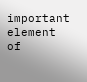important element of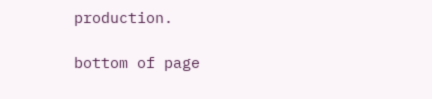production.

bottom of page